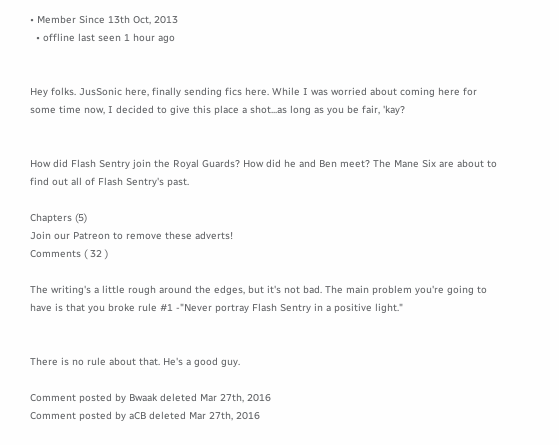• Member Since 13th Oct, 2013
  • offline last seen 1 hour ago


Hey folks. JusSonic here, finally sending fics here. While I was worried about coming here for some time now, I decided to give this place a shot...as long as you be fair, 'kay?


How did Flash Sentry join the Royal Guards? How did he and Ben meet? The Mane Six are about to find out all of Flash Sentry's past.

Chapters (5)
Join our Patreon to remove these adverts!
Comments ( 32 )

The writing's a little rough around the edges, but it's not bad. The main problem you're going to have is that you broke rule #1 -"Never portray Flash Sentry in a positive light."


There is no rule about that. He's a good guy.

Comment posted by Bwaak deleted Mar 27th, 2016
Comment posted by aCB deleted Mar 27th, 2016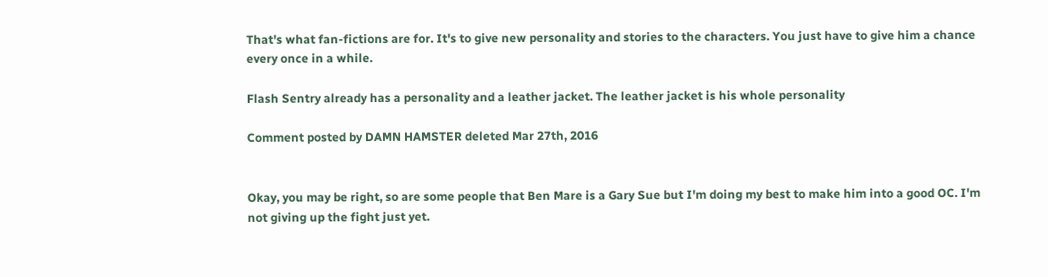That's what fan-fictions are for. It's to give new personality and stories to the characters. You just have to give him a chance every once in a while.

Flash Sentry already has a personality and a leather jacket. The leather jacket is his whole personality

Comment posted by DAMN HAMSTER deleted Mar 27th, 2016


Okay, you may be right, so are some people that Ben Mare is a Gary Sue but I'm doing my best to make him into a good OC. I'm not giving up the fight just yet.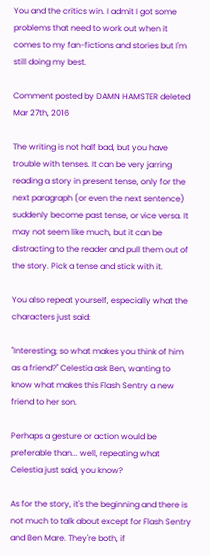You and the critics win. I admit I got some problems that need to work out when it comes to my fan-fictions and stories but I'm still doing my best.

Comment posted by DAMN HAMSTER deleted Mar 27th, 2016

The writing is not half bad, but you have trouble with tenses. It can be very jarring reading a story in present tense, only for the next paragraph (or even the next sentence) suddenly become past tense, or vice versa. It may not seem like much, but it can be distracting to the reader and pull them out of the story. Pick a tense and stick with it.

You also repeat yourself, especially what the characters just said:

"Interesting; so what makes you think of him as a friend?" Celestia ask Ben, wanting to know what makes this Flash Sentry a new friend to her son.

Perhaps a gesture or action would be preferable than... well, repeating what Celestia just said, you know?

As for the story, it's the beginning and there is not much to talk about except for Flash Sentry and Ben Mare. They're both, if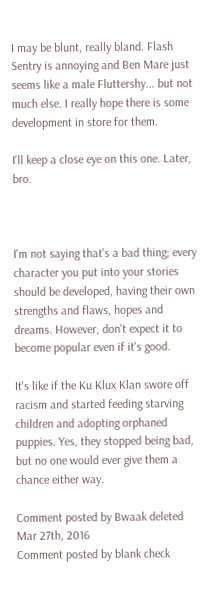I may be blunt, really bland. Flash Sentry is annoying and Ben Mare just seems like a male Fluttershy... but not much else. I really hope there is some development in store for them.

I'll keep a close eye on this one. Later, bro.



I'm not saying that's a bad thing; every character you put into your stories should be developed, having their own strengths and flaws, hopes and dreams. However, don't expect it to become popular even if it's good.

It's like if the Ku Klux Klan swore off racism and started feeding starving children and adopting orphaned puppies. Yes, they stopped being bad, but no one would ever give them a chance either way.

Comment posted by Bwaak deleted Mar 27th, 2016
Comment posted by blank check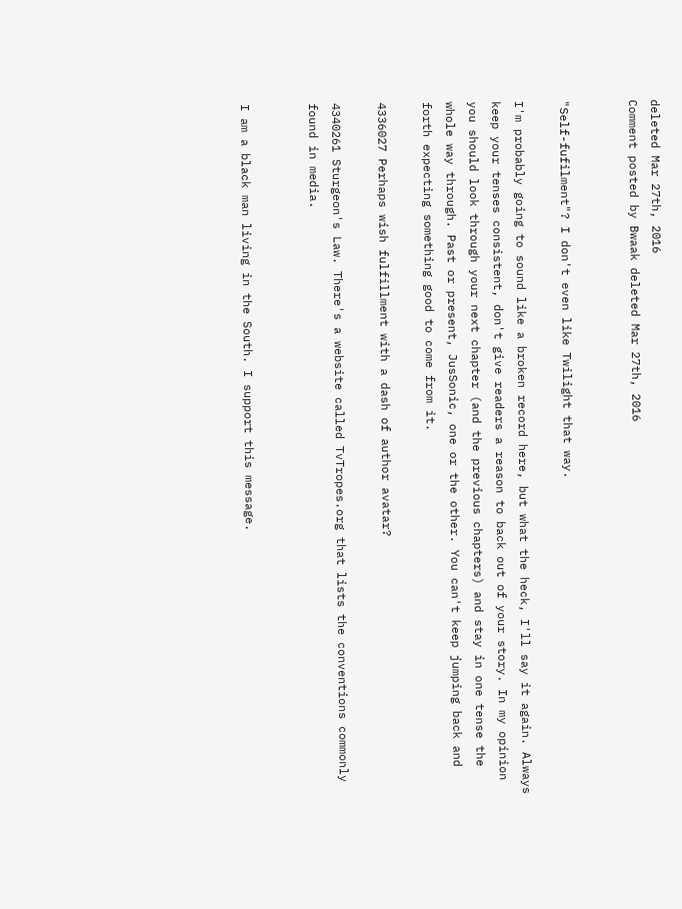deleted Mar 27th, 2016
Comment posted by Bwaak deleted Mar 27th, 2016


"Self-fufilment"? I don't even like Twilight that way.

I'm probably going to sound like a broken record here, but what the heck, I'll say it again. Always keep your tenses consistent, don't give readers a reason to back out of your story. In my opinion you should look through your next chapter (and the previous chapters) and stay in one tense the whole way through. Past or present, JusSonic, one or the other. You can't keep jumping back and forth expecting something good to come from it.

4336027 Perhaps wish fulfillment with a dash of author avatar?

4340261 Sturgeon's Law. There's a website called TvTropes.org that lists the conventions commonly found in media.


I am a black man living in the South. I support this message.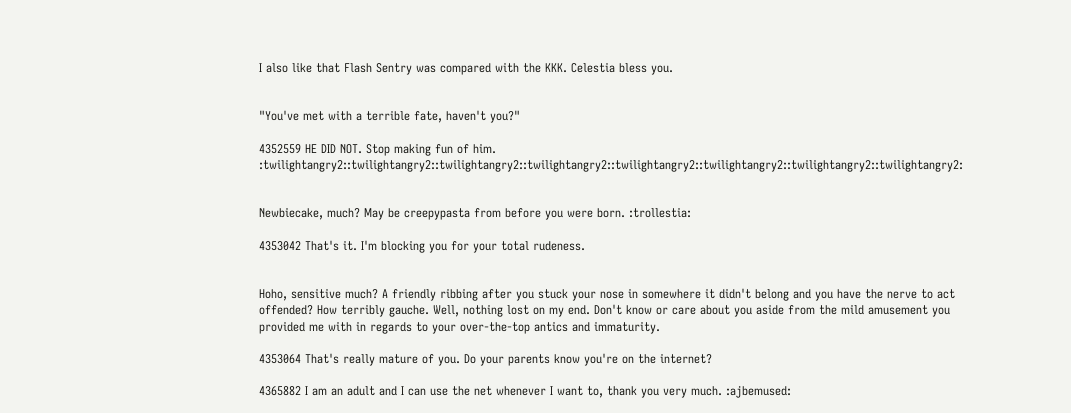I also like that Flash Sentry was compared with the KKK. Celestia bless you.


"You've met with a terrible fate, haven't you?"

4352559 HE DID NOT. Stop making fun of him. :twilightangry2::twilightangry2::twilightangry2::twilightangry2::twilightangry2::twilightangry2::twilightangry2::twilightangry2:


Newbiecake, much? May be creepypasta from before you were born. :trollestia:

4353042 That's it. I'm blocking you for your total rudeness.


Hoho, sensitive much? A friendly ribbing after you stuck your nose in somewhere it didn't belong and you have the nerve to act offended? How terribly gauche. Well, nothing lost on my end. Don't know or care about you aside from the mild amusement you provided me with in regards to your over-the-top antics and immaturity.

4353064 That's really mature of you. Do your parents know you're on the internet?

4365882 I am an adult and I can use the net whenever I want to, thank you very much. :ajbemused: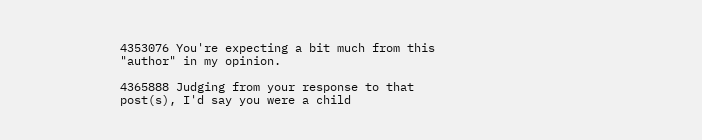4353076 You're expecting a bit much from this "author" in my opinion.

4365888 Judging from your response to that post(s), I'd say you were a child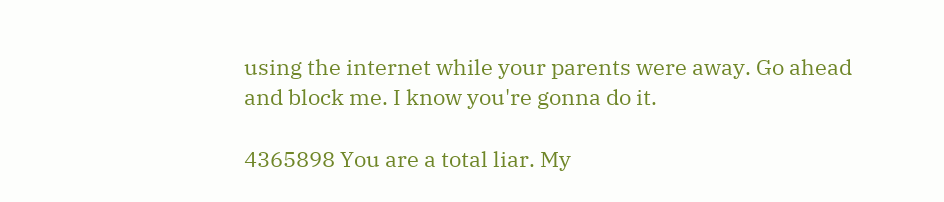using the internet while your parents were away. Go ahead and block me. I know you're gonna do it.

4365898 You are a total liar. My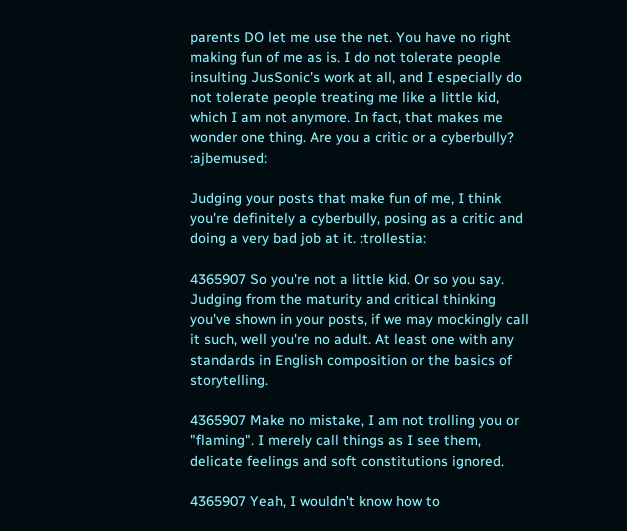parents DO let me use the net. You have no right making fun of me as is. I do not tolerate people insulting JusSonic's work at all, and I especially do not tolerate people treating me like a little kid, which I am not anymore. In fact, that makes me wonder one thing. Are you a critic or a cyberbully? :ajbemused:

Judging your posts that make fun of me, I think you're definitely a cyberbully, posing as a critic and doing a very bad job at it. :trollestia:

4365907 So you're not a little kid. Or so you say. Judging from the maturity and critical thinking you've shown in your posts, if we may mockingly call it such, well you're no adult. At least one with any standards in English composition or the basics of storytelling.

4365907 Make no mistake, I am not trolling you or "flaming". I merely call things as I see them, delicate feelings and soft constitutions ignored.

4365907 Yeah, I wouldn't know how to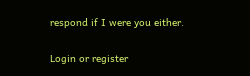respond if I were you either.

Login or register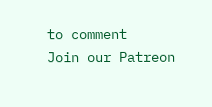to comment
Join our Patreon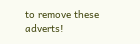to remove these adverts!